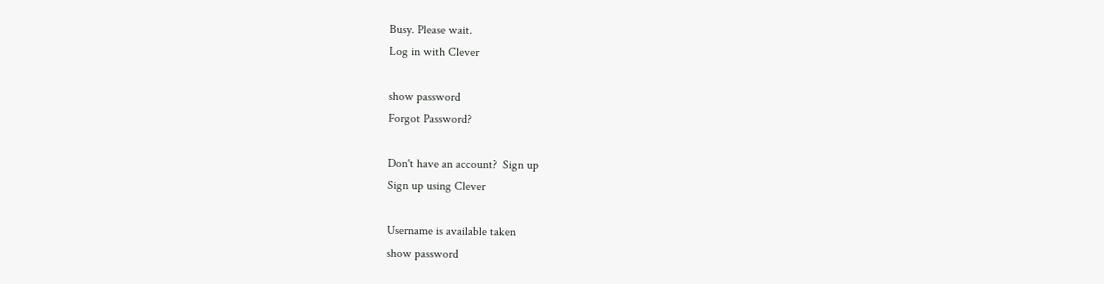Busy. Please wait.
Log in with Clever

show password
Forgot Password?

Don't have an account?  Sign up
Sign up using Clever

Username is available taken
show password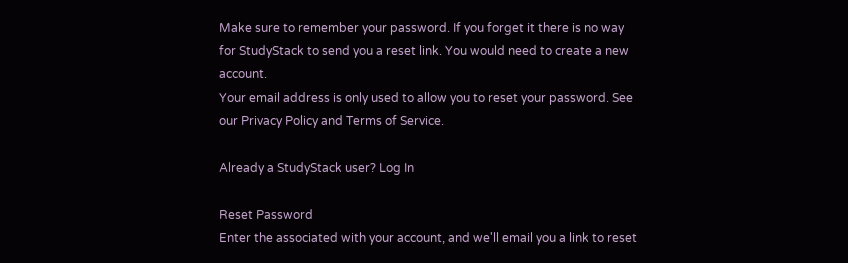Make sure to remember your password. If you forget it there is no way for StudyStack to send you a reset link. You would need to create a new account.
Your email address is only used to allow you to reset your password. See our Privacy Policy and Terms of Service.

Already a StudyStack user? Log In

Reset Password
Enter the associated with your account, and we'll email you a link to reset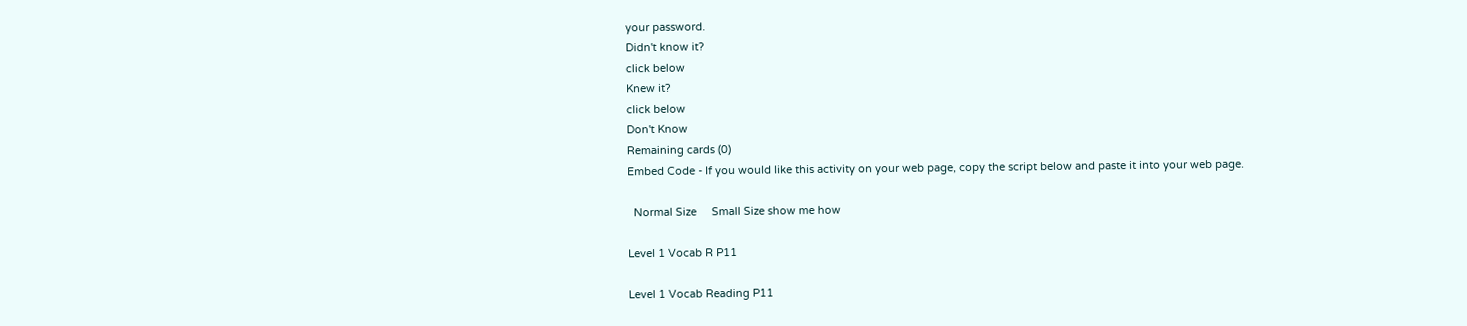your password.
Didn't know it?
click below
Knew it?
click below
Don't Know
Remaining cards (0)
Embed Code - If you would like this activity on your web page, copy the script below and paste it into your web page.

  Normal Size     Small Size show me how

Level 1 Vocab R P11

Level 1 Vocab Reading P11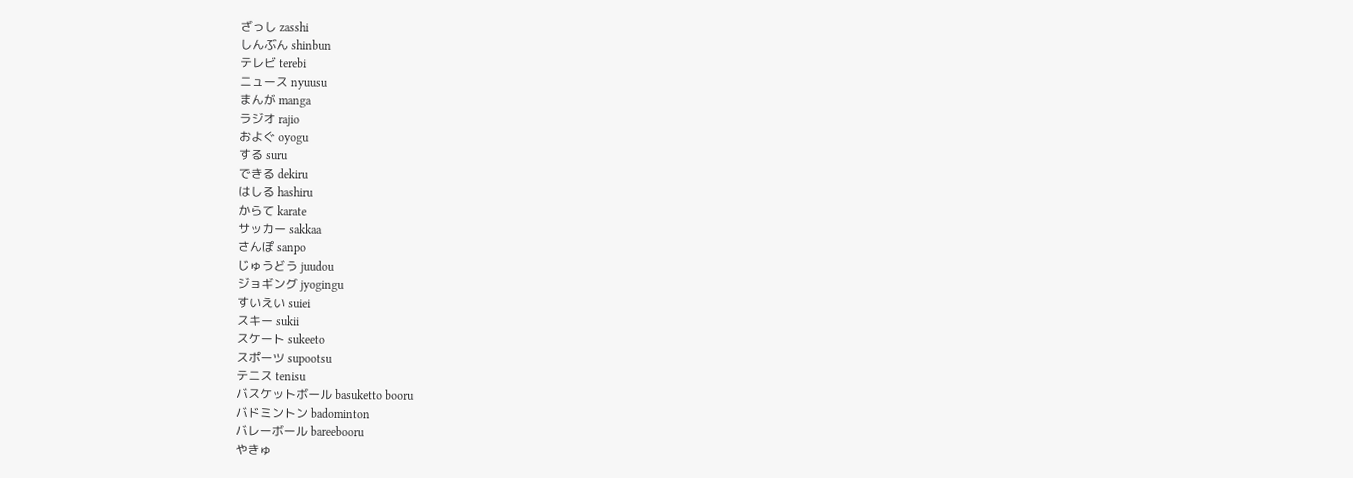ざっし zasshi
しんぶん shinbun
テレビ terebi
ニュース nyuusu
まんが manga
ラジオ rajio
およぐ oyogu
する suru
できる dekiru
はしる hashiru
からて karate
サッカー sakkaa
さんぽ sanpo
じゅうどう juudou
ジョギング jyogingu
すいえい suiei
スキー sukii
スケート sukeeto
スポーツ supootsu
テニス tenisu
バスケットボール basuketto booru
バドミントン badominton
バレーボール bareebooru
やきゅ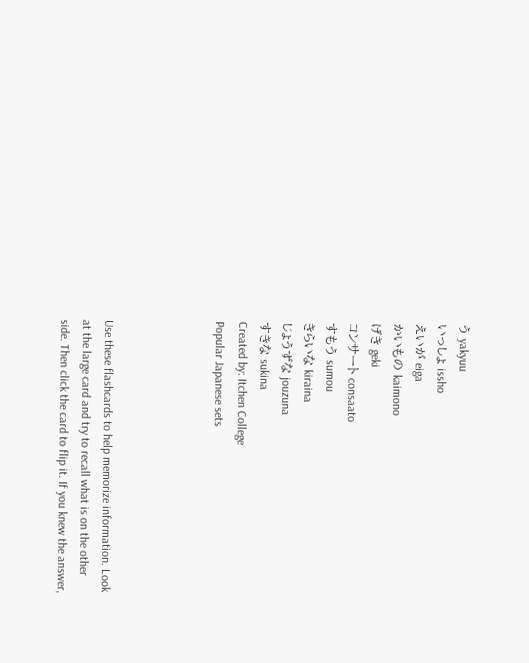う yakyuu
いっしょ issho
えいが eiga
かいもの kaimono
げき geki
コンサート consaato
すもう sumou
きらいな kiraina
じょうずな jouzuna
すきな sukina
Created by: Itchen College
Popular Japanese sets




Use these flashcards to help memorize information. Look at the large card and try to recall what is on the other side. Then click the card to flip it. If you knew the answer,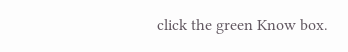click the green Know box.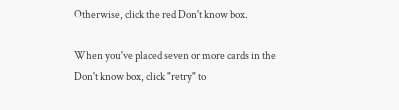Otherwise, click the red Don't know box.

When you've placed seven or more cards in the Don't know box, click "retry" to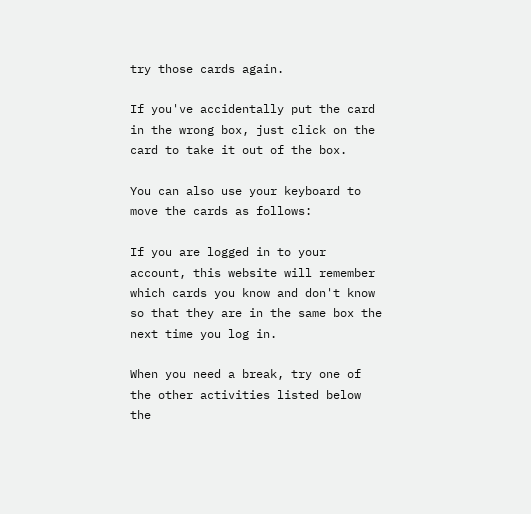try those cards again.

If you've accidentally put the card in the wrong box, just click on the card to take it out of the box.

You can also use your keyboard to move the cards as follows:

If you are logged in to your account, this website will remember which cards you know and don't know so that they are in the same box the next time you log in.

When you need a break, try one of the other activities listed below the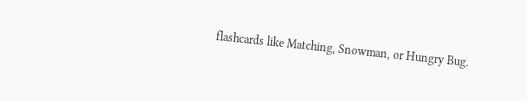flashcards like Matching, Snowman, or Hungry Bug.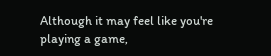Although it may feel like you're playing a game,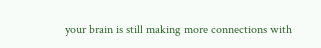your brain is still making more connections with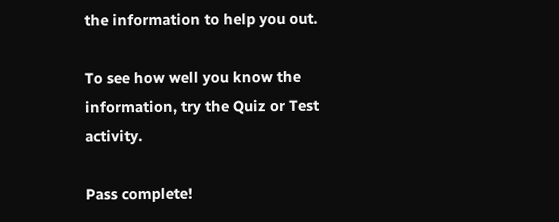the information to help you out.

To see how well you know the information, try the Quiz or Test activity.

Pass complete!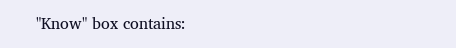"Know" box contains: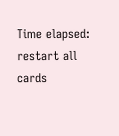Time elapsed:
restart all cards